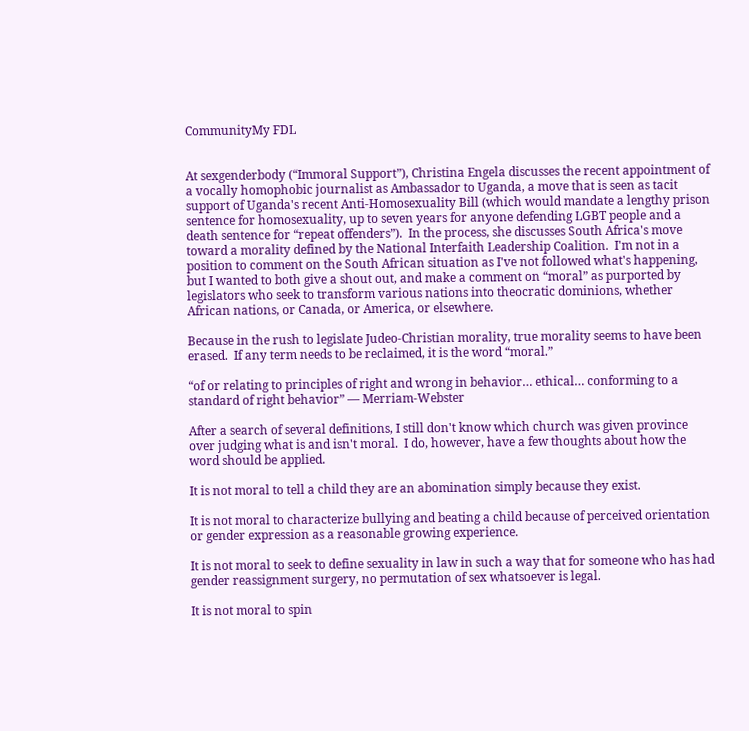CommunityMy FDL


At sexgenderbody (“Immoral Support”), Christina Engela discusses the recent appointment of a vocally homophobic journalist as Ambassador to Uganda, a move that is seen as tacit support of Uganda's recent Anti-Homosexuality Bill (which would mandate a lengthy prison sentence for homosexuality, up to seven years for anyone defending LGBT people and a death sentence for “repeat offenders”).  In the process, she discusses South Africa's move toward a morality defined by the National Interfaith Leadership Coalition.  I'm not in a position to comment on the South African situation as I've not followed what's happening, but I wanted to both give a shout out, and make a comment on “moral” as purported by legislators who seek to transform various nations into theocratic dominions, whether African nations, or Canada, or America, or elsewhere.

Because in the rush to legislate Judeo-Christian morality, true morality seems to have been erased.  If any term needs to be reclaimed, it is the word “moral.”

“of or relating to principles of right and wrong in behavior… ethical… conforming to a standard of right behavior” — Merriam-Webster

After a search of several definitions, I still don't know which church was given province over judging what is and isn't moral.  I do, however, have a few thoughts about how the word should be applied.

It is not moral to tell a child they are an abomination simply because they exist.

It is not moral to characterize bullying and beating a child because of perceived orientation or gender expression as a reasonable growing experience.

It is not moral to seek to define sexuality in law in such a way that for someone who has had gender reassignment surgery, no permutation of sex whatsoever is legal.

It is not moral to spin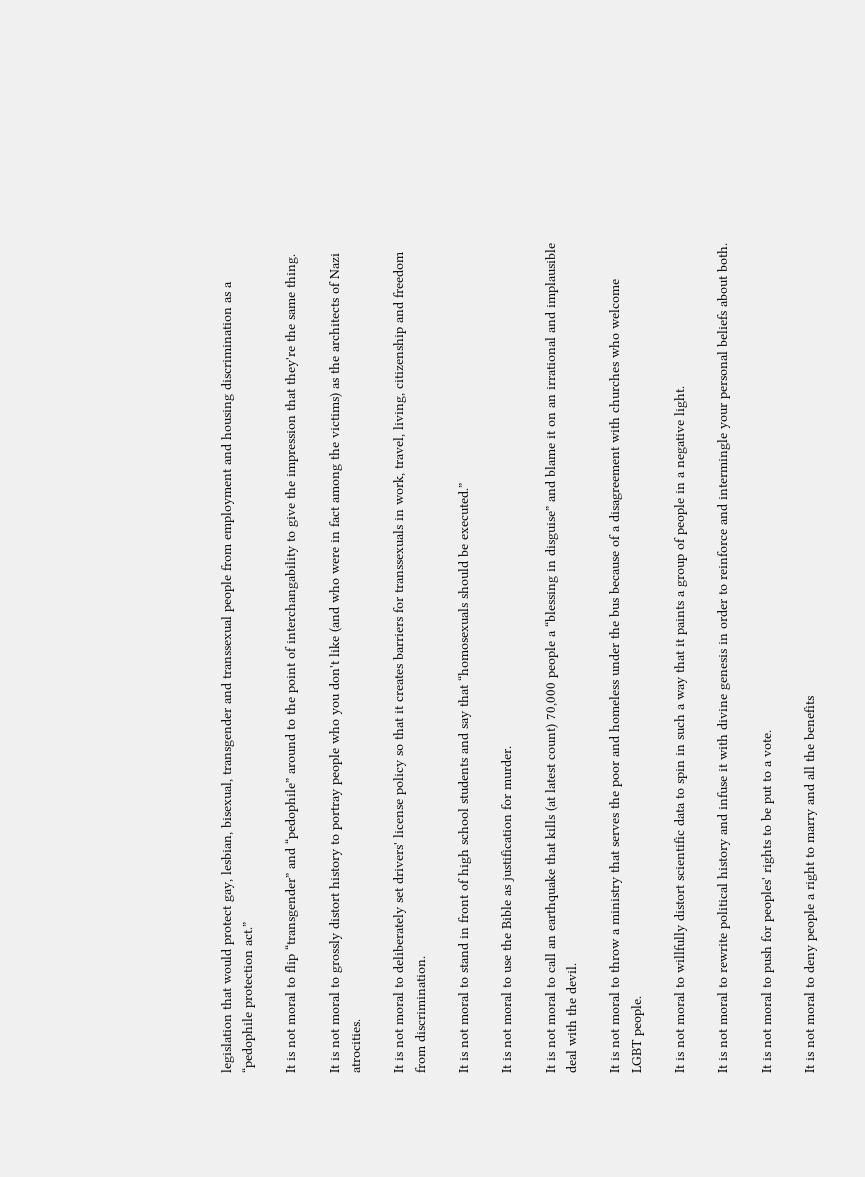legislation that would protect gay, lesbian, bisexual, transgender and transsexual people from employment and housing discrimination as a “pedophile protection act.”

It is not moral to flip “transgender” and “pedophile” around to the point of interchangability to give the impression that they're the same thing.

It is not moral to grossly distort history to portray people who you don't like (and who were in fact among the victims) as the architects of Nazi atrocities.

It is not moral to deliberately set drivers' license policy so that it creates barriers for transsexuals in work, travel, living, citizenship and freedom from discrimination.

It is not moral to stand in front of high school students and say that “homosexuals should be executed.”

It is not moral to use the Bible as justification for murder.

It is not moral to call an earthquake that kills (at latest count) 70,000 people a “blessing in disguise” and blame it on an irrational and implausible deal with the devil.

It is not moral to throw a ministry that serves the poor and homeless under the bus because of a disagreement with churches who welcome LGBT people.

It is not moral to willfully distort scientific data to spin in such a way that it paints a group of people in a negative light.

It is not moral to rewrite political history and infuse it with divine genesis in order to reinforce and intermingle your personal beliefs about both.

It is not moral to push for peoples' rights to be put to a vote.

It is not moral to deny people a right to marry and all the benefits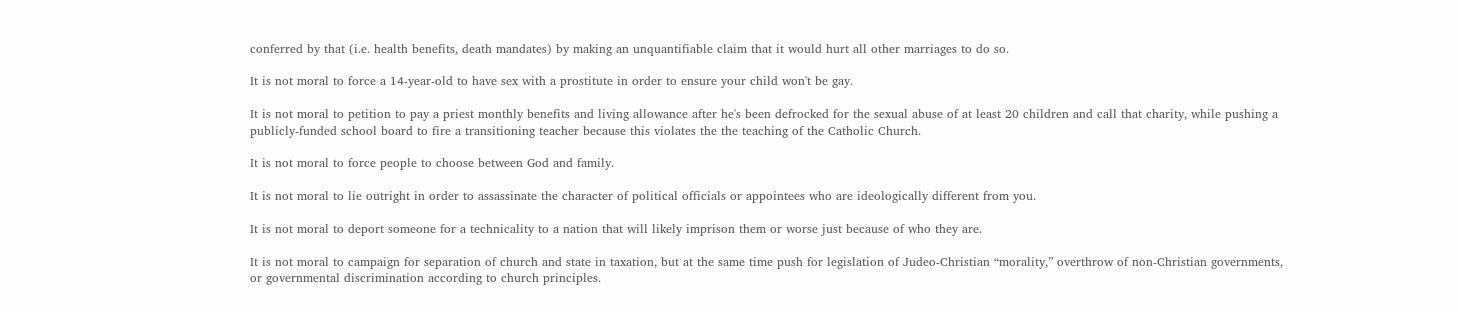conferred by that (i.e. health benefits, death mandates) by making an unquantifiable claim that it would hurt all other marriages to do so.

It is not moral to force a 14-year-old to have sex with a prostitute in order to ensure your child won't be gay.

It is not moral to petition to pay a priest monthly benefits and living allowance after he's been defrocked for the sexual abuse of at least 20 children and call that charity, while pushing a publicly-funded school board to fire a transitioning teacher because this violates the the teaching of the Catholic Church.

It is not moral to force people to choose between God and family.

It is not moral to lie outright in order to assassinate the character of political officials or appointees who are ideologically different from you.

It is not moral to deport someone for a technicality to a nation that will likely imprison them or worse just because of who they are.

It is not moral to campaign for separation of church and state in taxation, but at the same time push for legislation of Judeo-Christian “morality,” overthrow of non-Christian governments, or governmental discrimination according to church principles.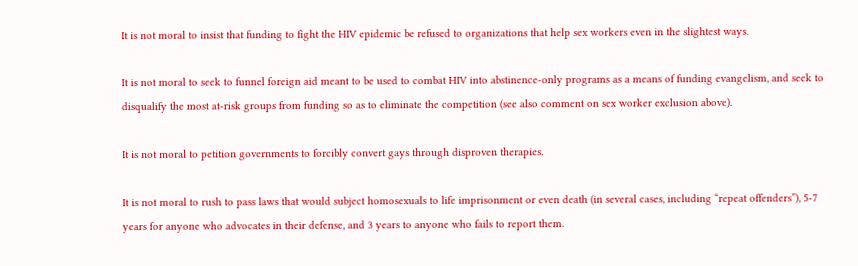It is not moral to insist that funding to fight the HIV epidemic be refused to organizations that help sex workers even in the slightest ways.

It is not moral to seek to funnel foreign aid meant to be used to combat HIV into abstinence-only programs as a means of funding evangelism, and seek to disqualify the most at-risk groups from funding so as to eliminate the competition (see also comment on sex worker exclusion above).

It is not moral to petition governments to forcibly convert gays through disproven therapies.

It is not moral to rush to pass laws that would subject homosexuals to life imprisonment or even death (in several cases, including “repeat offenders”), 5-7 years for anyone who advocates in their defense, and 3 years to anyone who fails to report them.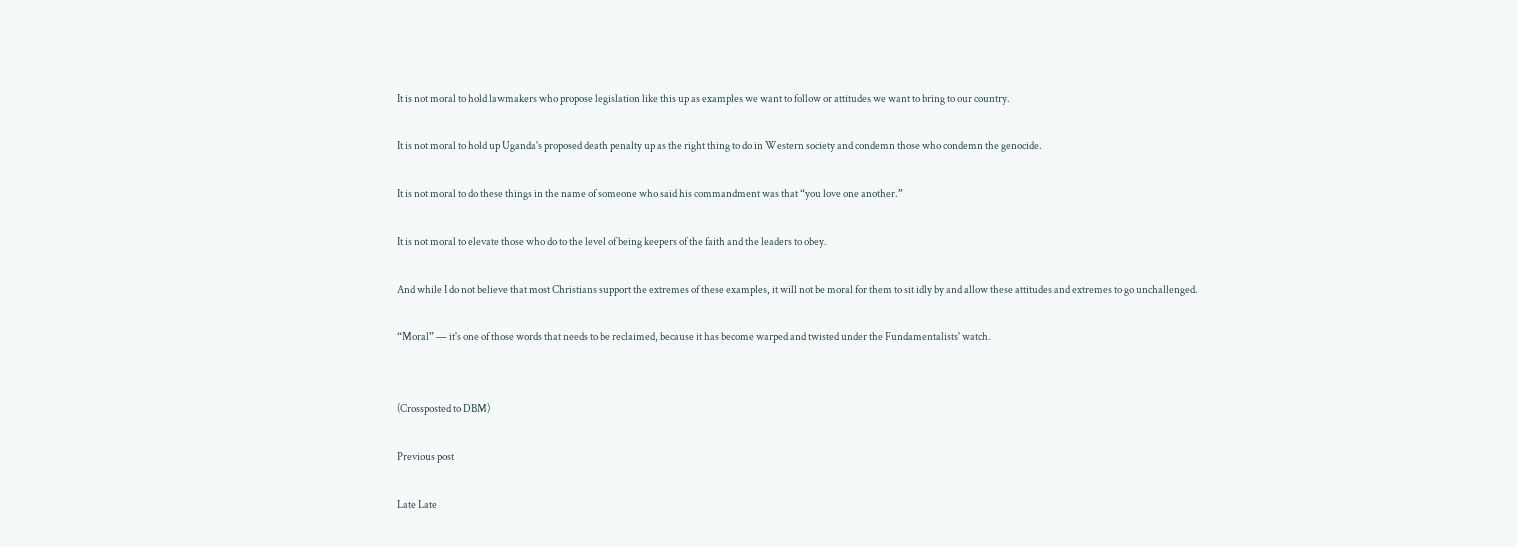It is not moral to hold lawmakers who propose legislation like this up as examples we want to follow or attitudes we want to bring to our country.

It is not moral to hold up Uganda's proposed death penalty up as the right thing to do in Western society and condemn those who condemn the genocide.

It is not moral to do these things in the name of someone who said his commandment was that “you love one another.”

It is not moral to elevate those who do to the level of being keepers of the faith and the leaders to obey.

And while I do not believe that most Christians support the extremes of these examples, it will not be moral for them to sit idly by and allow these attitudes and extremes to go unchallenged.

“Moral” — it's one of those words that needs to be reclaimed, because it has become warped and twisted under the Fundamentalists' watch.


(Crossposted to DBM)

Previous post

Late Late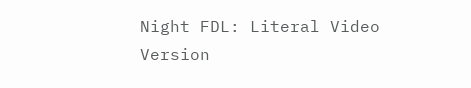Night FDL: Literal Video Version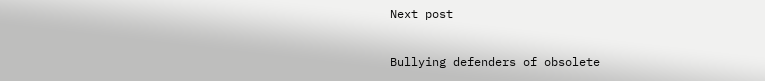Next post

Bullying defenders of obsolete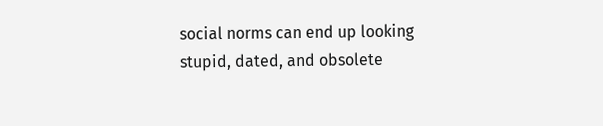social norms can end up looking stupid, dated, and obsolete